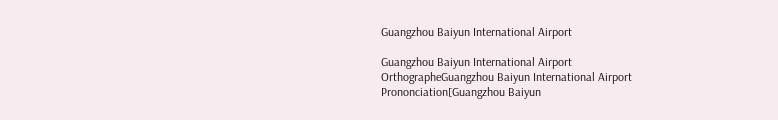Guangzhou Baiyun International Airport

Guangzhou Baiyun International Airport
OrthographeGuangzhou Baiyun International Airport
Prononciation[Guangzhou Baiyun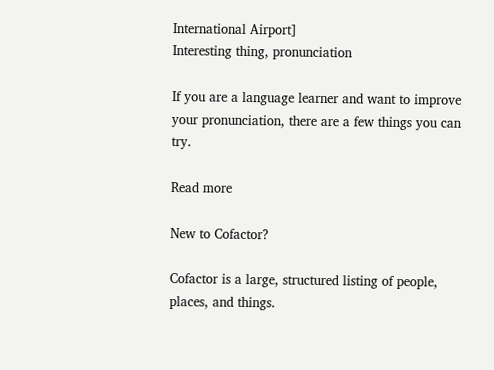International Airport]
Interesting thing, pronunciation

If you are a language learner and want to improve your pronunciation, there are a few things you can try.

Read more

New to Cofactor?

Cofactor is a large, structured listing of people, places, and things.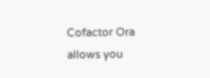Cofactor Ora allows you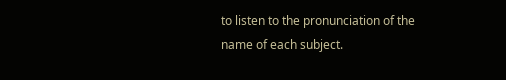to listen to the pronunciation of the name of each subject.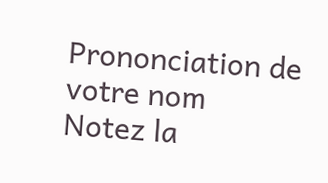Prononciation de votre nom
Notez la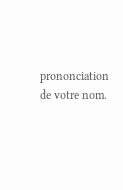prononciation de votre nom.